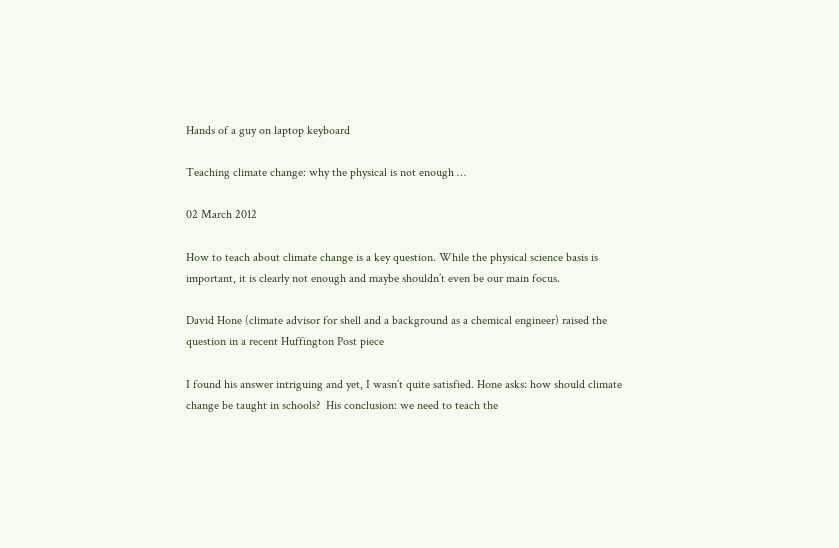Hands of a guy on laptop keyboard

Teaching climate change: why the physical is not enough …

02 March 2012

How to teach about climate change is a key question. While the physical science basis is important, it is clearly not enough and maybe shouldn’t even be our main focus.

David Hone (climate advisor for shell and a background as a chemical engineer) raised the question in a recent Huffington Post piece

I found his answer intriguing and yet, I wasn’t quite satisfied. Hone asks: how should climate change be taught in schools?  His conclusion: we need to teach the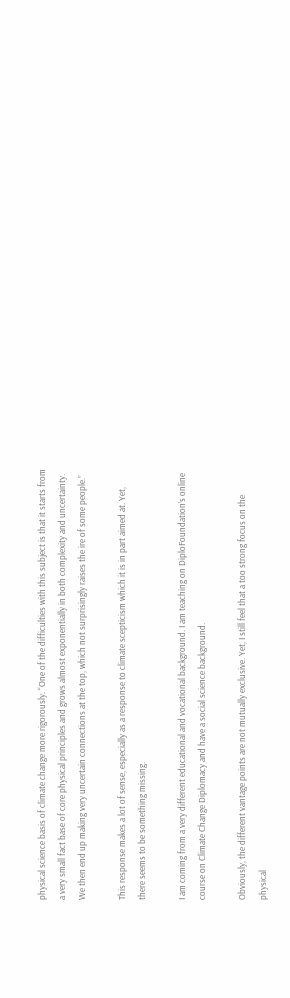physical science basis of climate change more rigorously. “One of the difficulties with this subject is that it starts from a very small fact base of core physical principles and grows almost exponentially in both complexity and uncertainty. We then end up making very uncertain connections at the top, which not surprisingly raises the ire of some people.”

This response makes a lot of sense, especially as a response to climate scepticism which it is in part aimed at. Yet, there seems to be something missing.

I am coming from a very different educational and vocational background. I am teaching on DiploFoundation’s online course on Climate Change Diplomacy and have a social science background.

Obviously, the different vantage points are not mutually exclusive. Yet, I still feel that a too strong focus on the physical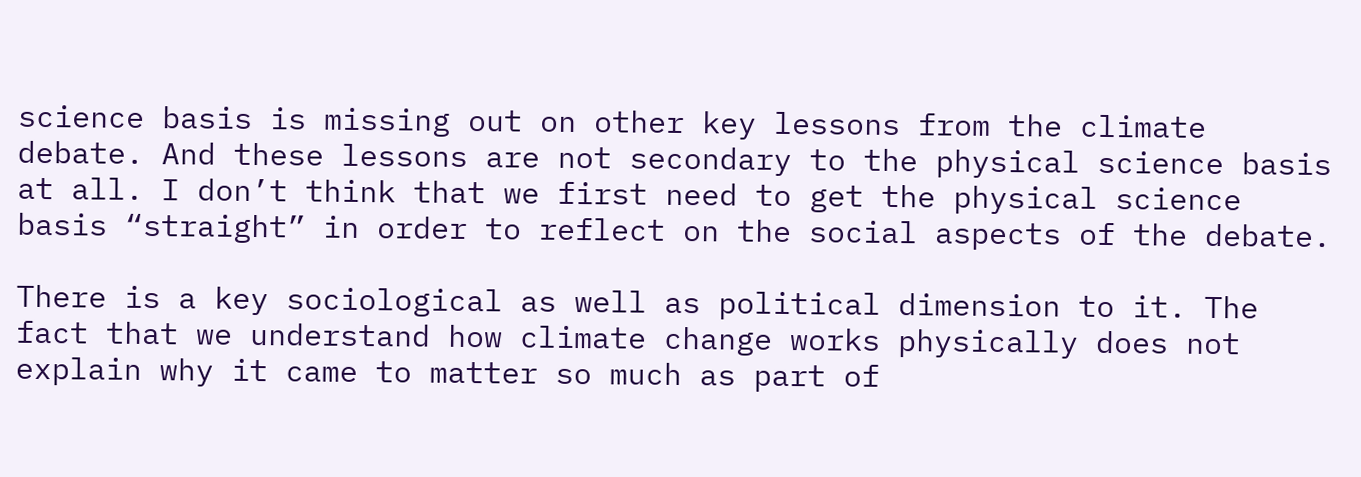science basis is missing out on other key lessons from the climate debate. And these lessons are not secondary to the physical science basis at all. I don’t think that we first need to get the physical science basis “straight” in order to reflect on the social aspects of the debate.

There is a key sociological as well as political dimension to it. The fact that we understand how climate change works physically does not explain why it came to matter so much as part of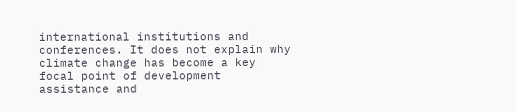international institutions and conferences. It does not explain why climate change has become a key focal point of development assistance and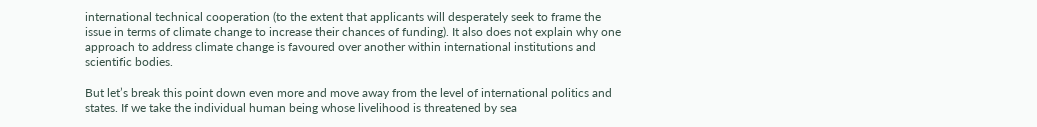international technical cooperation (to the extent that applicants will desperately seek to frame the issue in terms of climate change to increase their chances of funding). It also does not explain why one approach to address climate change is favoured over another within international institutions and scientific bodies.

But let’s break this point down even more and move away from the level of international politics and states. If we take the individual human being whose livelihood is threatened by sea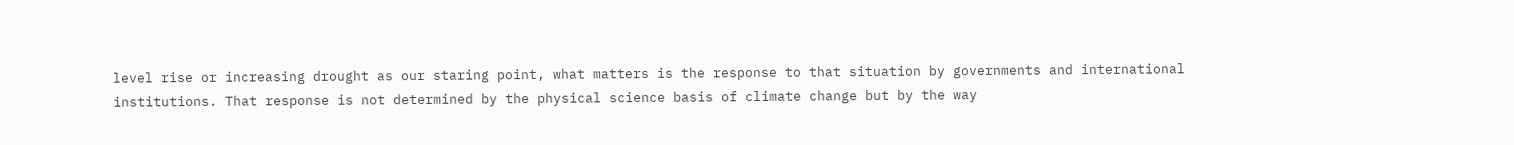level rise or increasing drought as our staring point, what matters is the response to that situation by governments and international institutions. That response is not determined by the physical science basis of climate change but by the way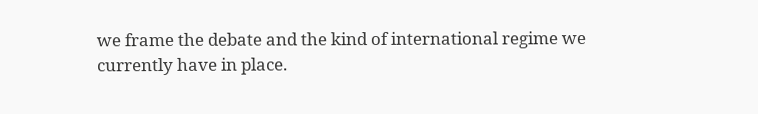we frame the debate and the kind of international regime we currently have in place.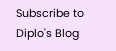Subscribe to Diplo's Blog